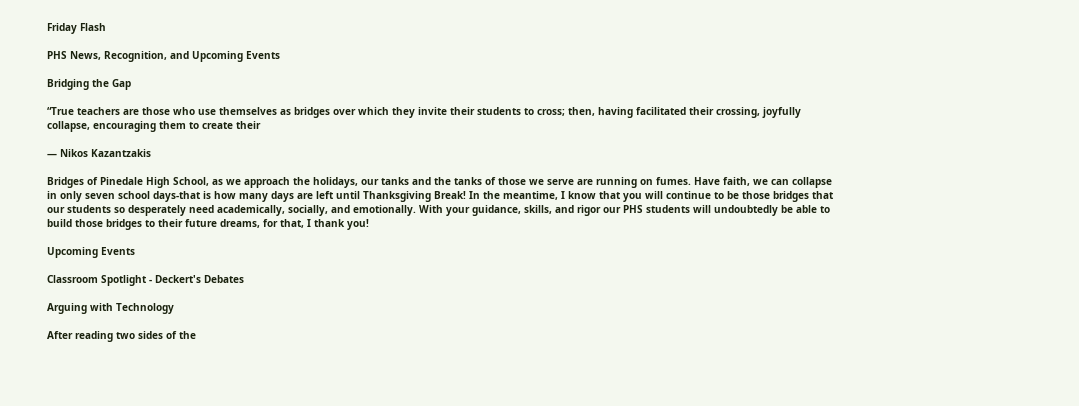Friday Flash

PHS News, Recognition, and Upcoming Events

Bridging the Gap

“True teachers are those who use themselves as bridges over which they invite their students to cross; then, having facilitated their crossing, joyfully collapse, encouraging them to create their

― Nikos Kazantzakis

Bridges of Pinedale High School, as we approach the holidays, our tanks and the tanks of those we serve are running on fumes. Have faith, we can collapse in only seven school days-that is how many days are left until Thanksgiving Break! In the meantime, I know that you will continue to be those bridges that our students so desperately need academically, socially, and emotionally. With your guidance, skills, and rigor our PHS students will undoubtedly be able to build those bridges to their future dreams, for that, I thank you!

Upcoming Events

Classroom Spotlight - Deckert's Debates

Arguing with Technology

After reading two sides of the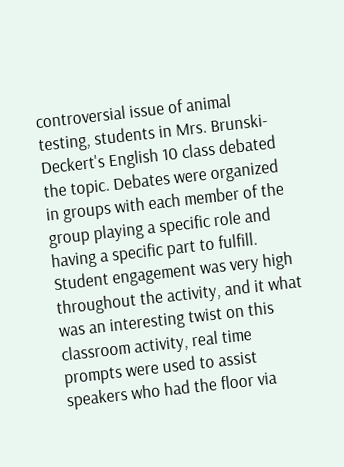controversial issue of animal testing, students in Mrs. Brunski-Deckert's English 10 class debated the topic. Debates were organized in groups with each member of the group playing a specific role and having a specific part to fulfill. Student engagement was very high throughout the activity, and it what was an interesting twist on this classroom activity, real time prompts were used to assist speakers who had the floor via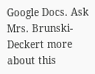Google Docs. Ask Mrs. Brunski-Deckert more about this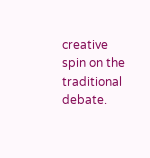creative spin on the traditional debate.